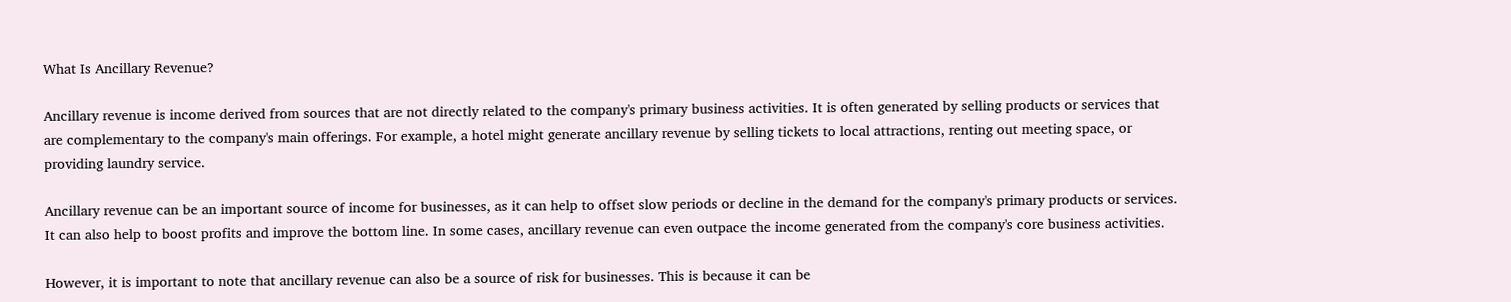What Is Ancillary Revenue?

Ancillary revenue is income derived from sources that are not directly related to the company's primary business activities. It is often generated by selling products or services that are complementary to the company's main offerings. For example, a hotel might generate ancillary revenue by selling tickets to local attractions, renting out meeting space, or providing laundry service.

Ancillary revenue can be an important source of income for businesses, as it can help to offset slow periods or decline in the demand for the company's primary products or services. It can also help to boost profits and improve the bottom line. In some cases, ancillary revenue can even outpace the income generated from the company's core business activities.

However, it is important to note that ancillary revenue can also be a source of risk for businesses. This is because it can be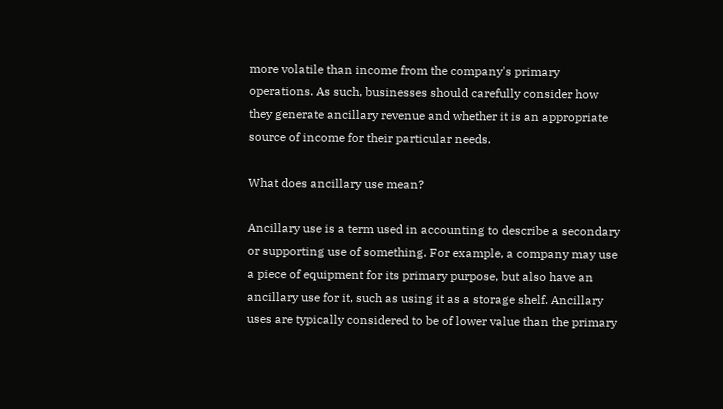more volatile than income from the company's primary operations. As such, businesses should carefully consider how they generate ancillary revenue and whether it is an appropriate source of income for their particular needs.

What does ancillary use mean?

Ancillary use is a term used in accounting to describe a secondary or supporting use of something. For example, a company may use a piece of equipment for its primary purpose, but also have an ancillary use for it, such as using it as a storage shelf. Ancillary uses are typically considered to be of lower value than the primary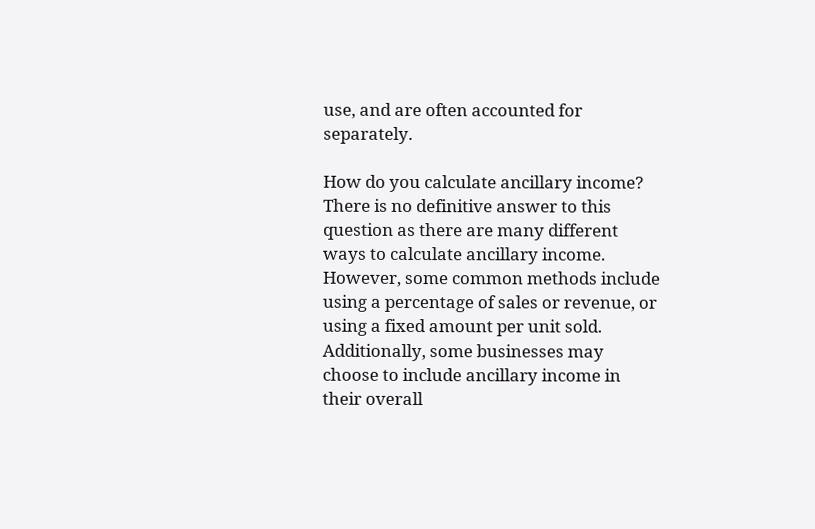use, and are often accounted for separately.

How do you calculate ancillary income? There is no definitive answer to this question as there are many different ways to calculate ancillary income. However, some common methods include using a percentage of sales or revenue, or using a fixed amount per unit sold. Additionally, some businesses may choose to include ancillary income in their overall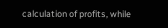calculation of profits, while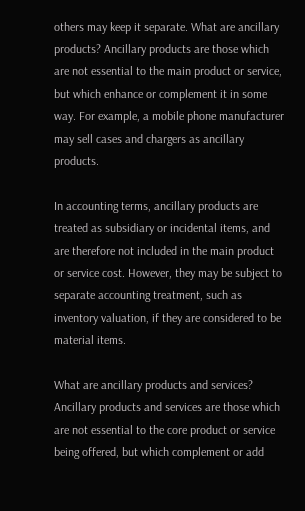others may keep it separate. What are ancillary products? Ancillary products are those which are not essential to the main product or service, but which enhance or complement it in some way. For example, a mobile phone manufacturer may sell cases and chargers as ancillary products.

In accounting terms, ancillary products are treated as subsidiary or incidental items, and are therefore not included in the main product or service cost. However, they may be subject to separate accounting treatment, such as inventory valuation, if they are considered to be material items.

What are ancillary products and services? Ancillary products and services are those which are not essential to the core product or service being offered, but which complement or add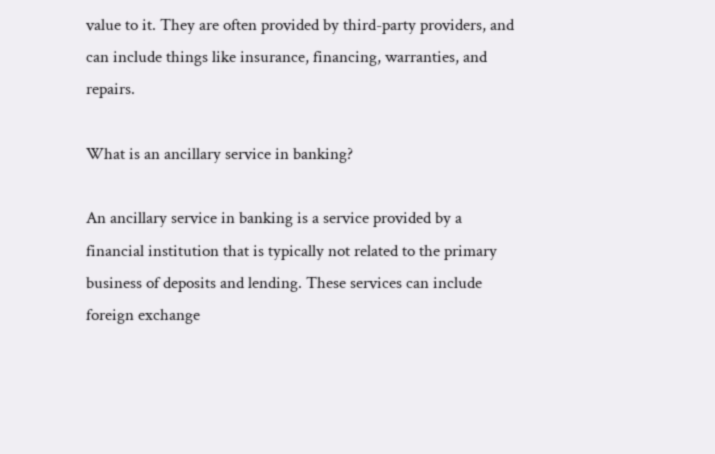value to it. They are often provided by third-party providers, and can include things like insurance, financing, warranties, and repairs.

What is an ancillary service in banking?

An ancillary service in banking is a service provided by a financial institution that is typically not related to the primary business of deposits and lending. These services can include foreign exchange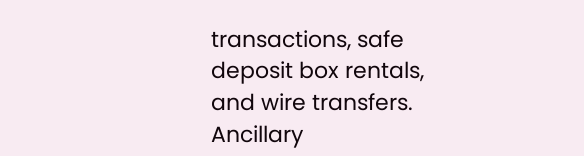transactions, safe deposit box rentals, and wire transfers. Ancillary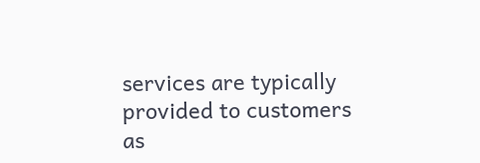services are typically provided to customers as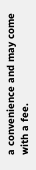a convenience and may come with a fee.